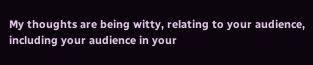My thoughts are being witty, relating to your audience, including your audience in your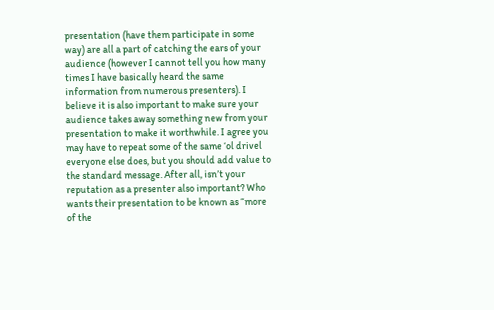presentation (have them participate in some way) are all a part of catching the ears of your audience (however I cannot tell you how many times I have basically heard the same information from numerous presenters). I believe it is also important to make sure your audience takes away something new from your presentation to make it worthwhile. I agree you may have to repeat some of the same ‘ol drivel everyone else does, but you should add value to the standard message. After all, isn’t your reputation as a presenter also important? Who wants their presentation to be known as “more of the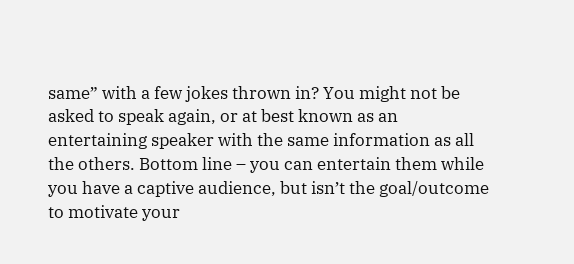same” with a few jokes thrown in? You might not be asked to speak again, or at best known as an entertaining speaker with the same information as all the others. Bottom line – you can entertain them while you have a captive audience, but isn’t the goal/outcome to motivate your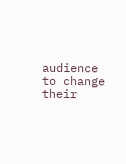audience to change their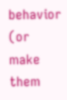behavior (or make them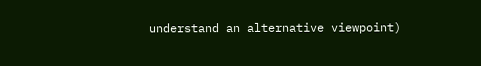understand an alternative viewpoint)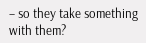– so they take something with them?